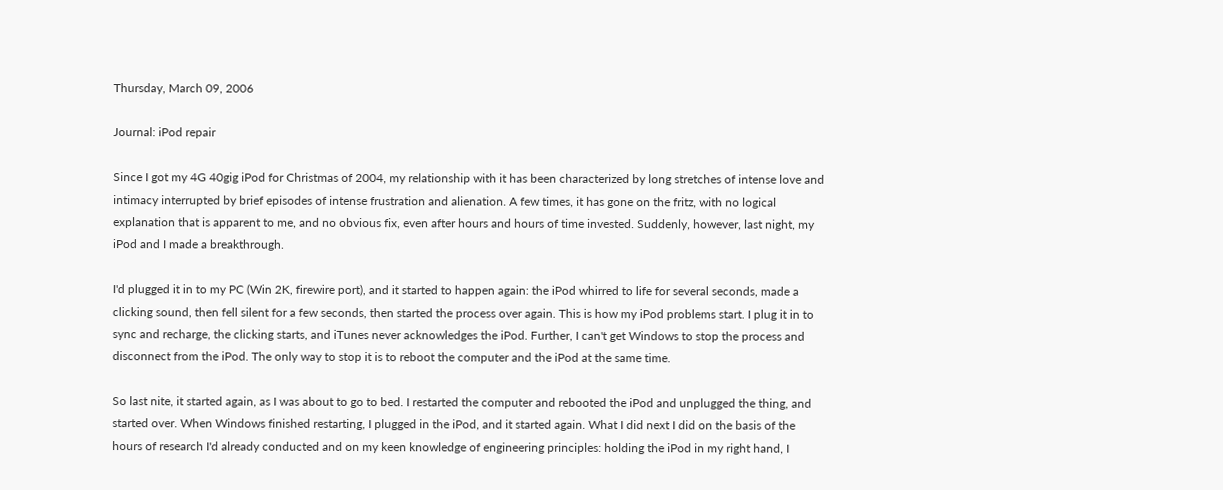Thursday, March 09, 2006

Journal: iPod repair

Since I got my 4G 40gig iPod for Christmas of 2004, my relationship with it has been characterized by long stretches of intense love and intimacy interrupted by brief episodes of intense frustration and alienation. A few times, it has gone on the fritz, with no logical explanation that is apparent to me, and no obvious fix, even after hours and hours of time invested. Suddenly, however, last night, my iPod and I made a breakthrough.

I'd plugged it in to my PC (Win 2K, firewire port), and it started to happen again: the iPod whirred to life for several seconds, made a clicking sound, then fell silent for a few seconds, then started the process over again. This is how my iPod problems start. I plug it in to sync and recharge, the clicking starts, and iTunes never acknowledges the iPod. Further, I can't get Windows to stop the process and disconnect from the iPod. The only way to stop it is to reboot the computer and the iPod at the same time.

So last nite, it started again, as I was about to go to bed. I restarted the computer and rebooted the iPod and unplugged the thing, and started over. When Windows finished restarting, I plugged in the iPod, and it started again. What I did next I did on the basis of the hours of research I'd already conducted and on my keen knowledge of engineering principles: holding the iPod in my right hand, I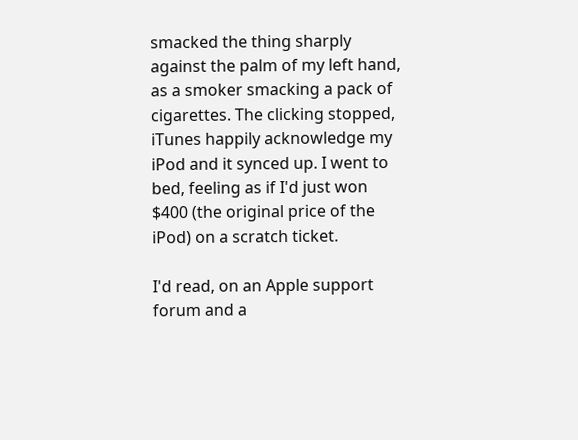smacked the thing sharply against the palm of my left hand, as a smoker smacking a pack of cigarettes. The clicking stopped, iTunes happily acknowledge my iPod and it synced up. I went to bed, feeling as if I'd just won $400 (the original price of the iPod) on a scratch ticket.

I'd read, on an Apple support forum and a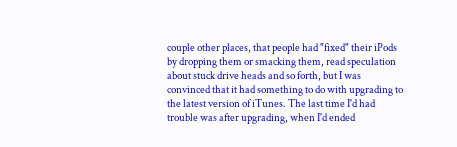couple other places, that people had "fixed" their iPods by dropping them or smacking them, read speculation about stuck drive heads and so forth, but I was convinced that it had something to do with upgrading to the latest version of iTunes. The last time I'd had trouble was after upgrading, when I'd ended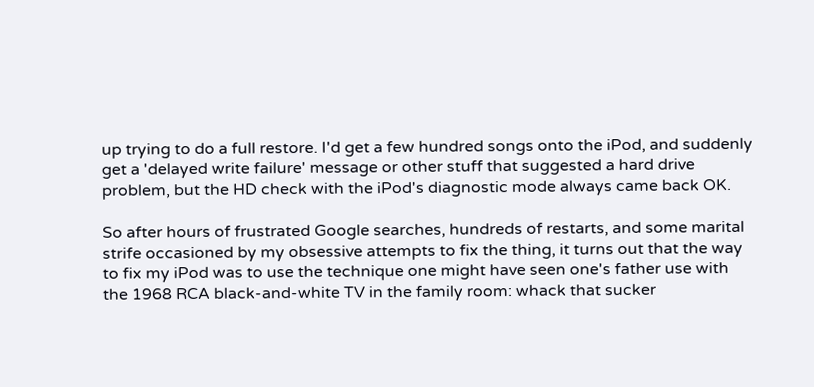up trying to do a full restore. I'd get a few hundred songs onto the iPod, and suddenly get a 'delayed write failure' message or other stuff that suggested a hard drive problem, but the HD check with the iPod's diagnostic mode always came back OK.

So after hours of frustrated Google searches, hundreds of restarts, and some marital strife occasioned by my obsessive attempts to fix the thing, it turns out that the way to fix my iPod was to use the technique one might have seen one's father use with the 1968 RCA black-and-white TV in the family room: whack that sucker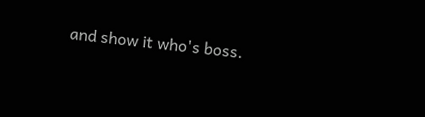and show it who's boss.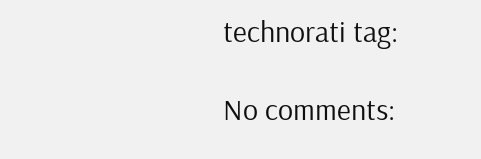technorati tag:

No comments: